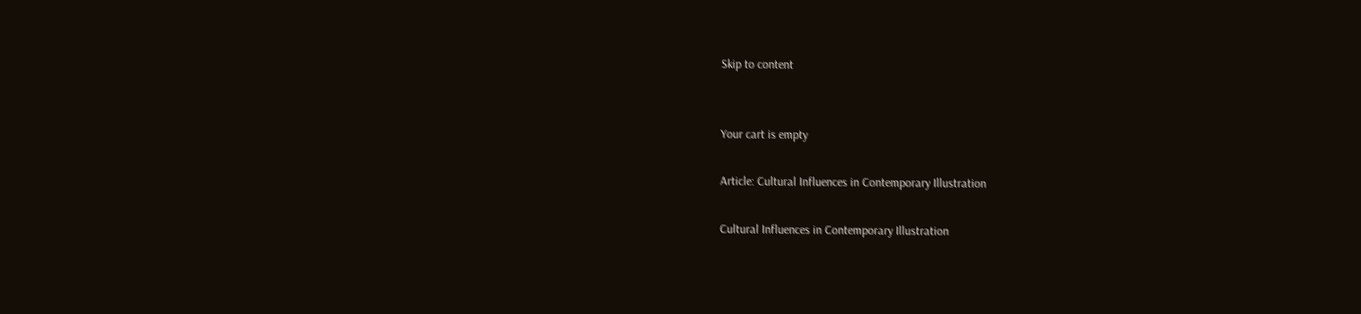Skip to content


Your cart is empty

Article: Cultural Influences in Contemporary Illustration

Cultural Influences in Contemporary Illustration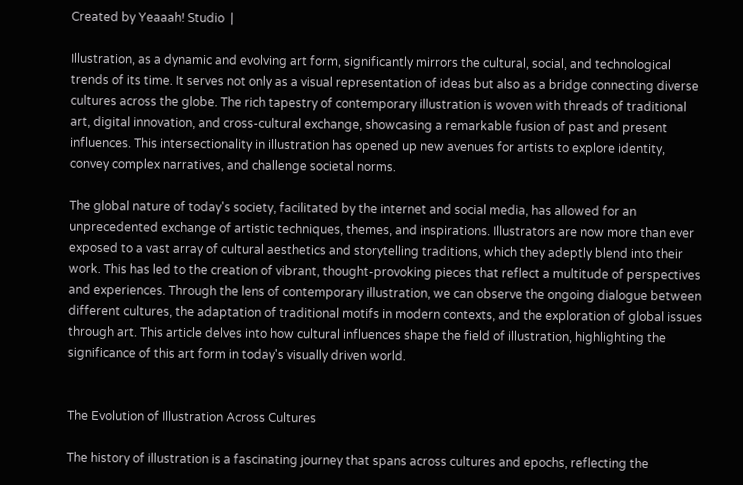Created by Yeaaah! Studio  |

Illustration, as a dynamic and evolving art form, significantly mirrors the cultural, social, and technological trends of its time. It serves not only as a visual representation of ideas but also as a bridge connecting diverse cultures across the globe. The rich tapestry of contemporary illustration is woven with threads of traditional art, digital innovation, and cross-cultural exchange, showcasing a remarkable fusion of past and present influences. This intersectionality in illustration has opened up new avenues for artists to explore identity, convey complex narratives, and challenge societal norms.

The global nature of today's society, facilitated by the internet and social media, has allowed for an unprecedented exchange of artistic techniques, themes, and inspirations. Illustrators are now more than ever exposed to a vast array of cultural aesthetics and storytelling traditions, which they adeptly blend into their work. This has led to the creation of vibrant, thought-provoking pieces that reflect a multitude of perspectives and experiences. Through the lens of contemporary illustration, we can observe the ongoing dialogue between different cultures, the adaptation of traditional motifs in modern contexts, and the exploration of global issues through art. This article delves into how cultural influences shape the field of illustration, highlighting the significance of this art form in today's visually driven world.


The Evolution of Illustration Across Cultures

The history of illustration is a fascinating journey that spans across cultures and epochs, reflecting the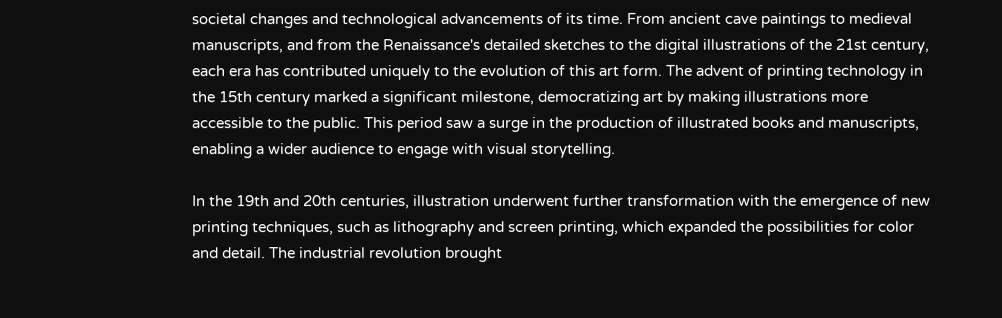societal changes and technological advancements of its time. From ancient cave paintings to medieval manuscripts, and from the Renaissance's detailed sketches to the digital illustrations of the 21st century, each era has contributed uniquely to the evolution of this art form. The advent of printing technology in the 15th century marked a significant milestone, democratizing art by making illustrations more accessible to the public. This period saw a surge in the production of illustrated books and manuscripts, enabling a wider audience to engage with visual storytelling.

In the 19th and 20th centuries, illustration underwent further transformation with the emergence of new printing techniques, such as lithography and screen printing, which expanded the possibilities for color and detail. The industrial revolution brought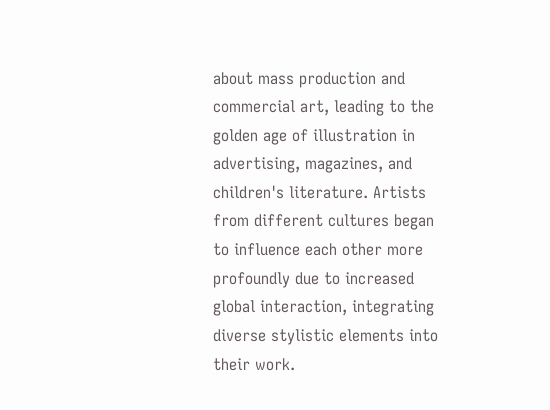about mass production and commercial art, leading to the golden age of illustration in advertising, magazines, and children's literature. Artists from different cultures began to influence each other more profoundly due to increased global interaction, integrating diverse stylistic elements into their work.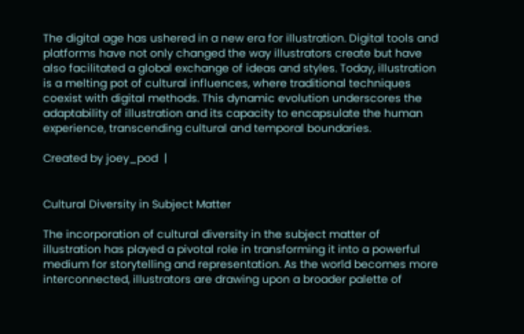The digital age has ushered in a new era for illustration. Digital tools and platforms have not only changed the way illustrators create but have also facilitated a global exchange of ideas and styles. Today, illustration is a melting pot of cultural influences, where traditional techniques coexist with digital methods. This dynamic evolution underscores the adaptability of illustration and its capacity to encapsulate the human experience, transcending cultural and temporal boundaries.

Created by joey_pod  |


Cultural Diversity in Subject Matter

The incorporation of cultural diversity in the subject matter of illustration has played a pivotal role in transforming it into a powerful medium for storytelling and representation. As the world becomes more interconnected, illustrators are drawing upon a broader palette of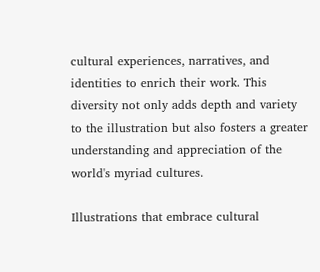cultural experiences, narratives, and identities to enrich their work. This diversity not only adds depth and variety to the illustration but also fosters a greater understanding and appreciation of the world's myriad cultures.

Illustrations that embrace cultural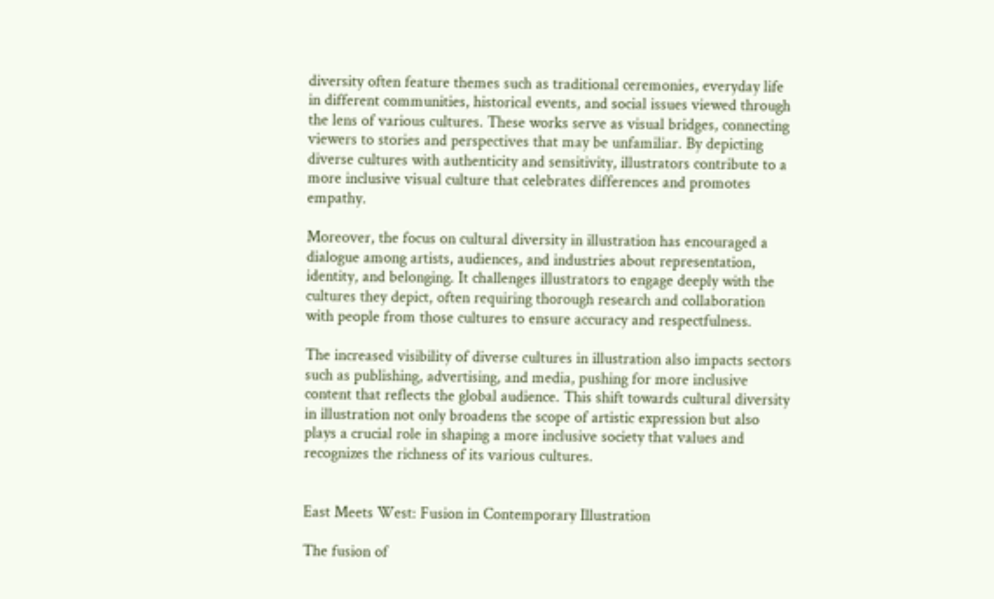diversity often feature themes such as traditional ceremonies, everyday life in different communities, historical events, and social issues viewed through the lens of various cultures. These works serve as visual bridges, connecting viewers to stories and perspectives that may be unfamiliar. By depicting diverse cultures with authenticity and sensitivity, illustrators contribute to a more inclusive visual culture that celebrates differences and promotes empathy.

Moreover, the focus on cultural diversity in illustration has encouraged a dialogue among artists, audiences, and industries about representation, identity, and belonging. It challenges illustrators to engage deeply with the cultures they depict, often requiring thorough research and collaboration with people from those cultures to ensure accuracy and respectfulness.

The increased visibility of diverse cultures in illustration also impacts sectors such as publishing, advertising, and media, pushing for more inclusive content that reflects the global audience. This shift towards cultural diversity in illustration not only broadens the scope of artistic expression but also plays a crucial role in shaping a more inclusive society that values and recognizes the richness of its various cultures.


East Meets West: Fusion in Contemporary Illustration

The fusion of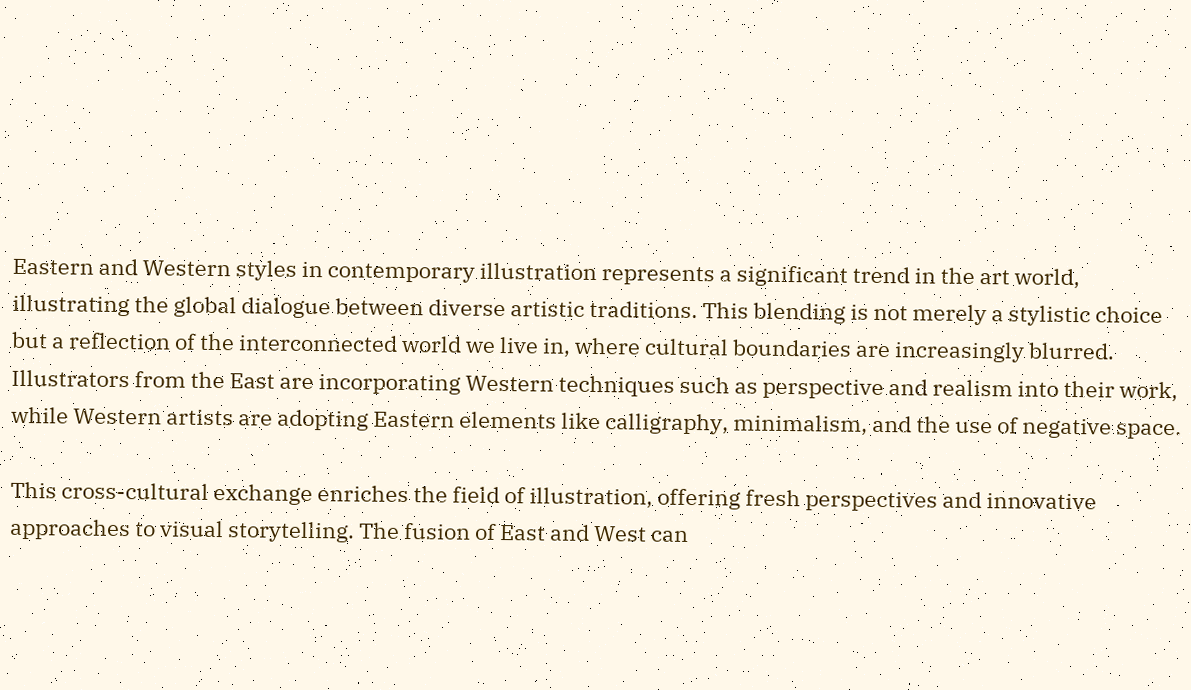Eastern and Western styles in contemporary illustration represents a significant trend in the art world, illustrating the global dialogue between diverse artistic traditions. This blending is not merely a stylistic choice but a reflection of the interconnected world we live in, where cultural boundaries are increasingly blurred. Illustrators from the East are incorporating Western techniques such as perspective and realism into their work, while Western artists are adopting Eastern elements like calligraphy, minimalism, and the use of negative space.

This cross-cultural exchange enriches the field of illustration, offering fresh perspectives and innovative approaches to visual storytelling. The fusion of East and West can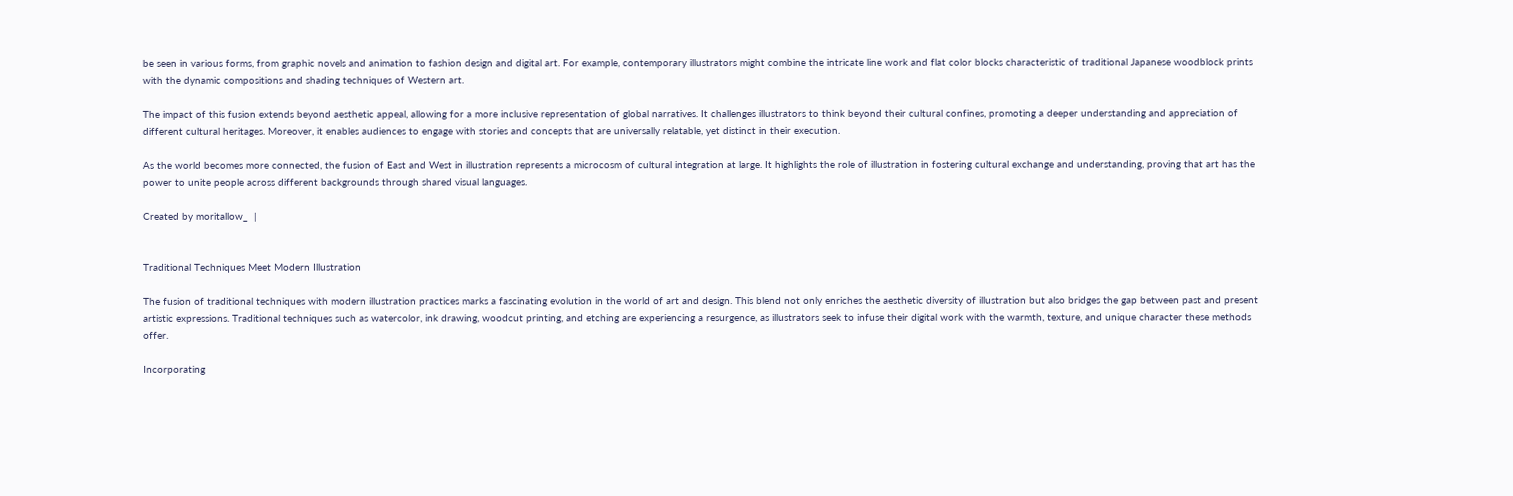be seen in various forms, from graphic novels and animation to fashion design and digital art. For example, contemporary illustrators might combine the intricate line work and flat color blocks characteristic of traditional Japanese woodblock prints with the dynamic compositions and shading techniques of Western art.

The impact of this fusion extends beyond aesthetic appeal, allowing for a more inclusive representation of global narratives. It challenges illustrators to think beyond their cultural confines, promoting a deeper understanding and appreciation of different cultural heritages. Moreover, it enables audiences to engage with stories and concepts that are universally relatable, yet distinct in their execution.

As the world becomes more connected, the fusion of East and West in illustration represents a microcosm of cultural integration at large. It highlights the role of illustration in fostering cultural exchange and understanding, proving that art has the power to unite people across different backgrounds through shared visual languages.

Created by moritallow_  |


Traditional Techniques Meet Modern Illustration

The fusion of traditional techniques with modern illustration practices marks a fascinating evolution in the world of art and design. This blend not only enriches the aesthetic diversity of illustration but also bridges the gap between past and present artistic expressions. Traditional techniques such as watercolor, ink drawing, woodcut printing, and etching are experiencing a resurgence, as illustrators seek to infuse their digital work with the warmth, texture, and unique character these methods offer.

Incorporating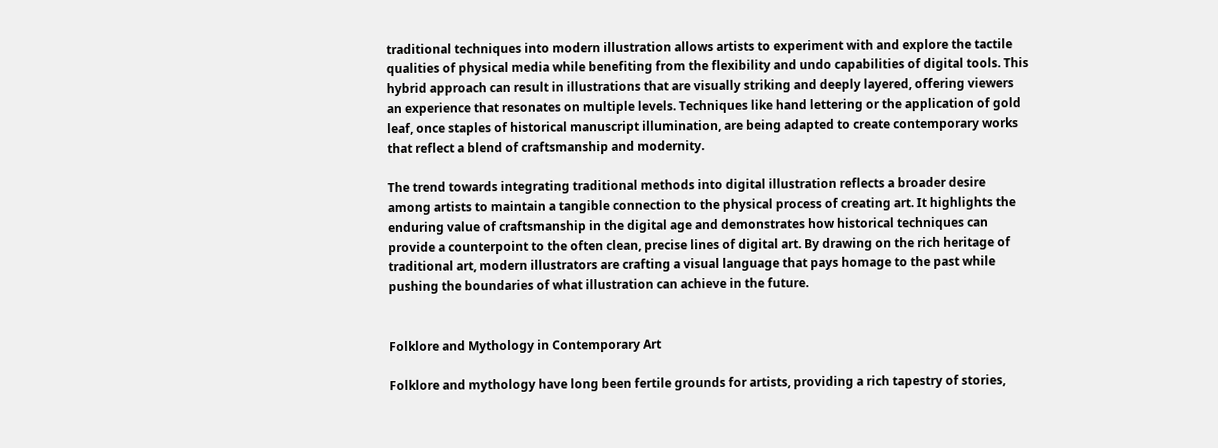traditional techniques into modern illustration allows artists to experiment with and explore the tactile qualities of physical media while benefiting from the flexibility and undo capabilities of digital tools. This hybrid approach can result in illustrations that are visually striking and deeply layered, offering viewers an experience that resonates on multiple levels. Techniques like hand lettering or the application of gold leaf, once staples of historical manuscript illumination, are being adapted to create contemporary works that reflect a blend of craftsmanship and modernity.

The trend towards integrating traditional methods into digital illustration reflects a broader desire among artists to maintain a tangible connection to the physical process of creating art. It highlights the enduring value of craftsmanship in the digital age and demonstrates how historical techniques can provide a counterpoint to the often clean, precise lines of digital art. By drawing on the rich heritage of traditional art, modern illustrators are crafting a visual language that pays homage to the past while pushing the boundaries of what illustration can achieve in the future.


Folklore and Mythology in Contemporary Art

Folklore and mythology have long been fertile grounds for artists, providing a rich tapestry of stories,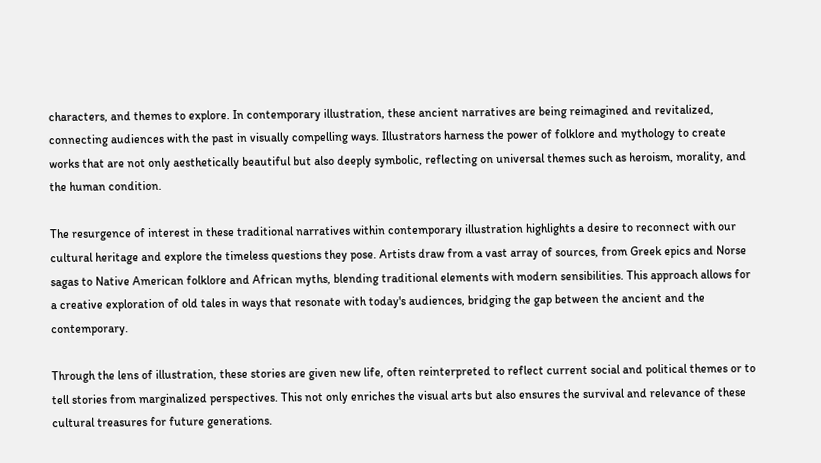characters, and themes to explore. In contemporary illustration, these ancient narratives are being reimagined and revitalized, connecting audiences with the past in visually compelling ways. Illustrators harness the power of folklore and mythology to create works that are not only aesthetically beautiful but also deeply symbolic, reflecting on universal themes such as heroism, morality, and the human condition.

The resurgence of interest in these traditional narratives within contemporary illustration highlights a desire to reconnect with our cultural heritage and explore the timeless questions they pose. Artists draw from a vast array of sources, from Greek epics and Norse sagas to Native American folklore and African myths, blending traditional elements with modern sensibilities. This approach allows for a creative exploration of old tales in ways that resonate with today's audiences, bridging the gap between the ancient and the contemporary.

Through the lens of illustration, these stories are given new life, often reinterpreted to reflect current social and political themes or to tell stories from marginalized perspectives. This not only enriches the visual arts but also ensures the survival and relevance of these cultural treasures for future generations.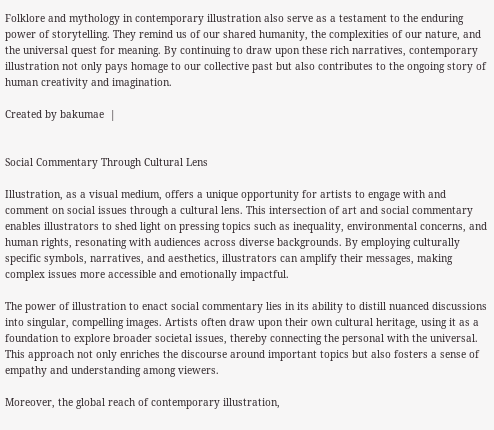Folklore and mythology in contemporary illustration also serve as a testament to the enduring power of storytelling. They remind us of our shared humanity, the complexities of our nature, and the universal quest for meaning. By continuing to draw upon these rich narratives, contemporary illustration not only pays homage to our collective past but also contributes to the ongoing story of human creativity and imagination.

Created by bakumae  |


Social Commentary Through Cultural Lens

Illustration, as a visual medium, offers a unique opportunity for artists to engage with and comment on social issues through a cultural lens. This intersection of art and social commentary enables illustrators to shed light on pressing topics such as inequality, environmental concerns, and human rights, resonating with audiences across diverse backgrounds. By employing culturally specific symbols, narratives, and aesthetics, illustrators can amplify their messages, making complex issues more accessible and emotionally impactful.

The power of illustration to enact social commentary lies in its ability to distill nuanced discussions into singular, compelling images. Artists often draw upon their own cultural heritage, using it as a foundation to explore broader societal issues, thereby connecting the personal with the universal. This approach not only enriches the discourse around important topics but also fosters a sense of empathy and understanding among viewers.

Moreover, the global reach of contemporary illustration,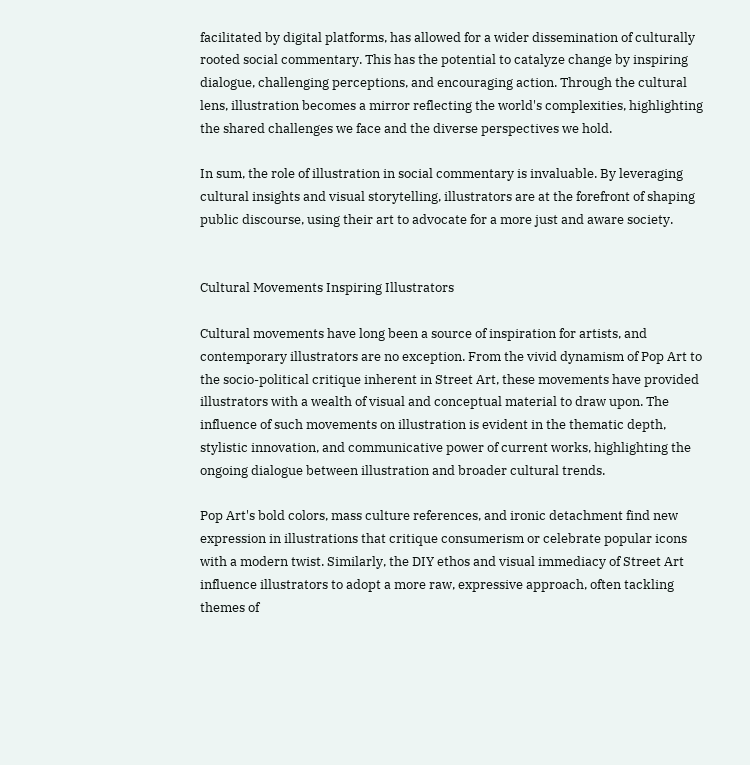facilitated by digital platforms, has allowed for a wider dissemination of culturally rooted social commentary. This has the potential to catalyze change by inspiring dialogue, challenging perceptions, and encouraging action. Through the cultural lens, illustration becomes a mirror reflecting the world's complexities, highlighting the shared challenges we face and the diverse perspectives we hold.

In sum, the role of illustration in social commentary is invaluable. By leveraging cultural insights and visual storytelling, illustrators are at the forefront of shaping public discourse, using their art to advocate for a more just and aware society.


Cultural Movements Inspiring Illustrators

Cultural movements have long been a source of inspiration for artists, and contemporary illustrators are no exception. From the vivid dynamism of Pop Art to the socio-political critique inherent in Street Art, these movements have provided illustrators with a wealth of visual and conceptual material to draw upon. The influence of such movements on illustration is evident in the thematic depth, stylistic innovation, and communicative power of current works, highlighting the ongoing dialogue between illustration and broader cultural trends.

Pop Art's bold colors, mass culture references, and ironic detachment find new expression in illustrations that critique consumerism or celebrate popular icons with a modern twist. Similarly, the DIY ethos and visual immediacy of Street Art influence illustrators to adopt a more raw, expressive approach, often tackling themes of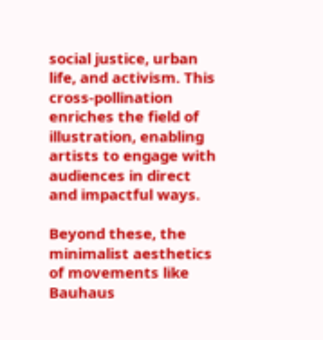social justice, urban life, and activism. This cross-pollination enriches the field of illustration, enabling artists to engage with audiences in direct and impactful ways.

Beyond these, the minimalist aesthetics of movements like Bauhaus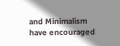and Minimalism have encouraged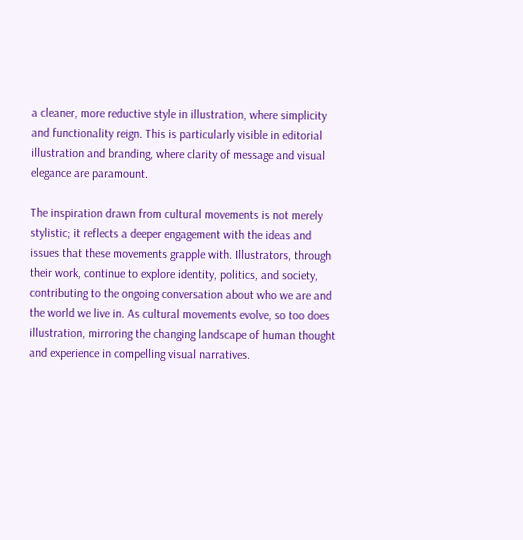a cleaner, more reductive style in illustration, where simplicity and functionality reign. This is particularly visible in editorial illustration and branding, where clarity of message and visual elegance are paramount.

The inspiration drawn from cultural movements is not merely stylistic; it reflects a deeper engagement with the ideas and issues that these movements grapple with. Illustrators, through their work, continue to explore identity, politics, and society, contributing to the ongoing conversation about who we are and the world we live in. As cultural movements evolve, so too does illustration, mirroring the changing landscape of human thought and experience in compelling visual narratives.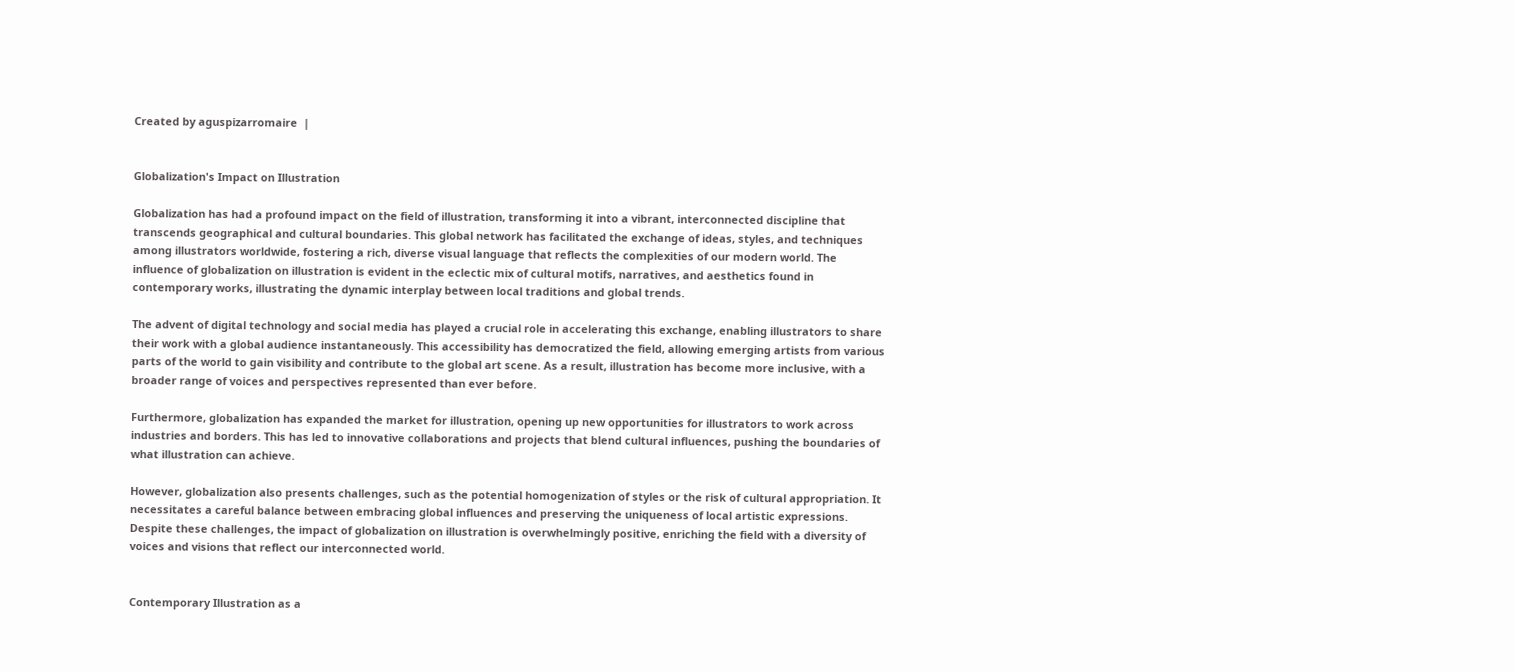Created by aguspizarromaire  |


Globalization's Impact on Illustration

Globalization has had a profound impact on the field of illustration, transforming it into a vibrant, interconnected discipline that transcends geographical and cultural boundaries. This global network has facilitated the exchange of ideas, styles, and techniques among illustrators worldwide, fostering a rich, diverse visual language that reflects the complexities of our modern world. The influence of globalization on illustration is evident in the eclectic mix of cultural motifs, narratives, and aesthetics found in contemporary works, illustrating the dynamic interplay between local traditions and global trends.

The advent of digital technology and social media has played a crucial role in accelerating this exchange, enabling illustrators to share their work with a global audience instantaneously. This accessibility has democratized the field, allowing emerging artists from various parts of the world to gain visibility and contribute to the global art scene. As a result, illustration has become more inclusive, with a broader range of voices and perspectives represented than ever before.

Furthermore, globalization has expanded the market for illustration, opening up new opportunities for illustrators to work across industries and borders. This has led to innovative collaborations and projects that blend cultural influences, pushing the boundaries of what illustration can achieve.

However, globalization also presents challenges, such as the potential homogenization of styles or the risk of cultural appropriation. It necessitates a careful balance between embracing global influences and preserving the uniqueness of local artistic expressions. Despite these challenges, the impact of globalization on illustration is overwhelmingly positive, enriching the field with a diversity of voices and visions that reflect our interconnected world.


Contemporary Illustration as a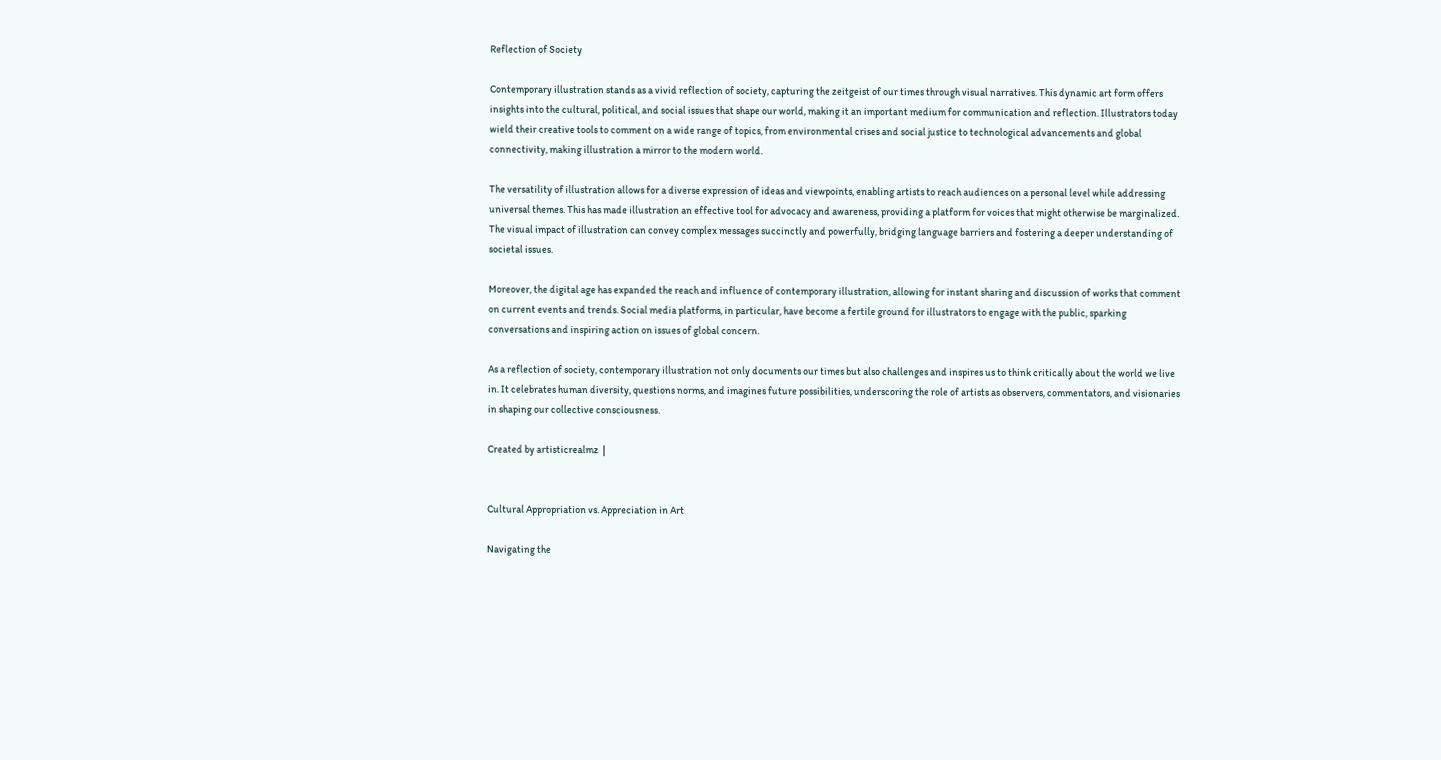Reflection of Society

Contemporary illustration stands as a vivid reflection of society, capturing the zeitgeist of our times through visual narratives. This dynamic art form offers insights into the cultural, political, and social issues that shape our world, making it an important medium for communication and reflection. Illustrators today wield their creative tools to comment on a wide range of topics, from environmental crises and social justice to technological advancements and global connectivity, making illustration a mirror to the modern world.

The versatility of illustration allows for a diverse expression of ideas and viewpoints, enabling artists to reach audiences on a personal level while addressing universal themes. This has made illustration an effective tool for advocacy and awareness, providing a platform for voices that might otherwise be marginalized. The visual impact of illustration can convey complex messages succinctly and powerfully, bridging language barriers and fostering a deeper understanding of societal issues.

Moreover, the digital age has expanded the reach and influence of contemporary illustration, allowing for instant sharing and discussion of works that comment on current events and trends. Social media platforms, in particular, have become a fertile ground for illustrators to engage with the public, sparking conversations and inspiring action on issues of global concern.

As a reflection of society, contemporary illustration not only documents our times but also challenges and inspires us to think critically about the world we live in. It celebrates human diversity, questions norms, and imagines future possibilities, underscoring the role of artists as observers, commentators, and visionaries in shaping our collective consciousness.

Created by artisticrealmz  |


Cultural Appropriation vs. Appreciation in Art

Navigating the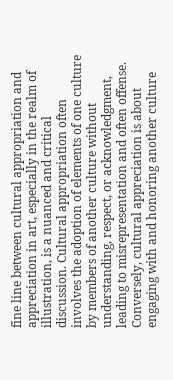fine line between cultural appropriation and appreciation in art, especially in the realm of illustration, is a nuanced and critical discussion. Cultural appropriation often involves the adoption of elements of one culture by members of another culture without understanding, respect, or acknowledgment, leading to misrepresentation and often offense. Conversely, cultural appreciation is about engaging with and honoring another culture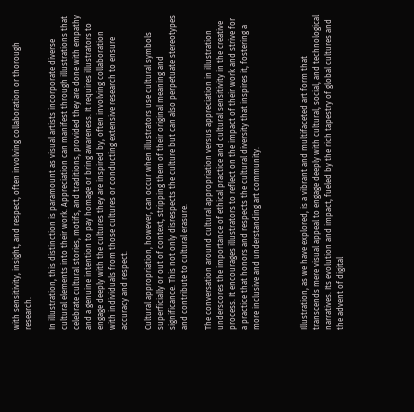with sensitivity, insight, and respect, often involving collaboration or thorough research.

In illustration, this distinction is paramount as visual artists incorporate diverse cultural elements into their work. Appreciation can manifest through illustrations that celebrate cultural stories, motifs, and traditions, provided they are done with empathy and a genuine intention to pay homage or bring awareness. It requires illustrators to engage deeply with the cultures they are inspired by, often involving collaboration with individuals from those cultures or conducting extensive research to ensure accuracy and respect.

Cultural appropriation, however, can occur when illustrators use cultural symbols superficially or out of context, stripping them of their original meaning and significance. This not only disrespects the culture but can also perpetuate stereotypes and contribute to cultural erasure.

The conversation around cultural appropriation versus appreciation in illustration underscores the importance of ethical practice and cultural sensitivity in the creative process. It encourages illustrators to reflect on the impact of their work and strive for a practice that honors and respects the cultural diversity that inspires it, fostering a more inclusive and understanding art community.



Illustration, as we have explored, is a vibrant and multifaceted art form that transcends mere visual appeal to engage deeply with cultural, social, and technological narratives. Its evolution and impact, fueled by the rich tapestry of global cultures and the advent of digital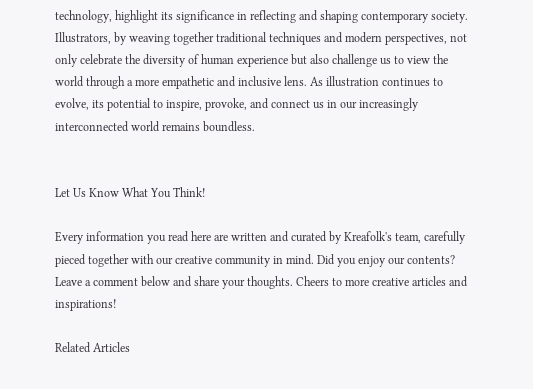technology, highlight its significance in reflecting and shaping contemporary society. Illustrators, by weaving together traditional techniques and modern perspectives, not only celebrate the diversity of human experience but also challenge us to view the world through a more empathetic and inclusive lens. As illustration continues to evolve, its potential to inspire, provoke, and connect us in our increasingly interconnected world remains boundless.


Let Us Know What You Think!

Every information you read here are written and curated by Kreafolk's team, carefully pieced together with our creative community in mind. Did you enjoy our contents? Leave a comment below and share your thoughts. Cheers to more creative articles and inspirations!

Related Articles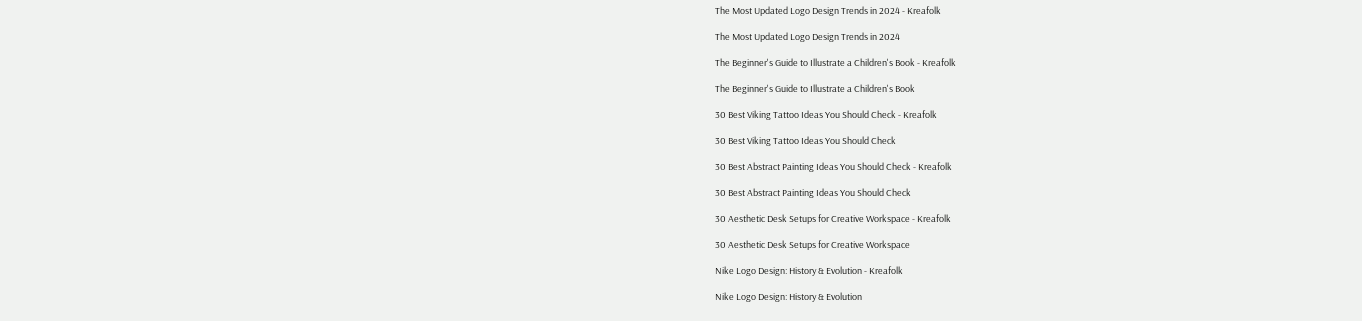The Most Updated Logo Design Trends in 2024 - Kreafolk

The Most Updated Logo Design Trends in 2024

The Beginner's Guide to Illustrate a Children's Book - Kreafolk

The Beginner's Guide to Illustrate a Children's Book

30 Best Viking Tattoo Ideas You Should Check - Kreafolk

30 Best Viking Tattoo Ideas You Should Check

30 Best Abstract Painting Ideas You Should Check - Kreafolk

30 Best Abstract Painting Ideas You Should Check

30 Aesthetic Desk Setups for Creative Workspace - Kreafolk

30 Aesthetic Desk Setups for Creative Workspace

Nike Logo Design: History & Evolution - Kreafolk

Nike Logo Design: History & Evolution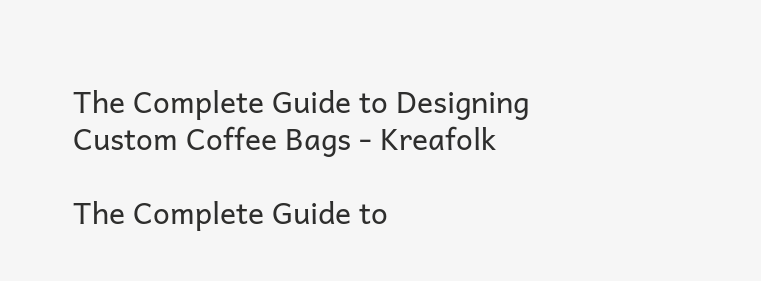The Complete Guide to Designing Custom Coffee Bags - Kreafolk

The Complete Guide to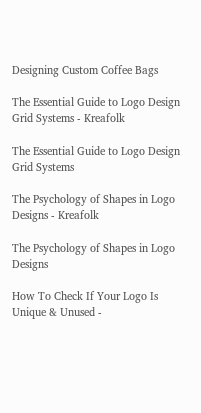Designing Custom Coffee Bags

The Essential Guide to Logo Design Grid Systems - Kreafolk

The Essential Guide to Logo Design Grid Systems

The Psychology of Shapes in Logo Designs - Kreafolk

The Psychology of Shapes in Logo Designs

How To Check If Your Logo Is Unique & Unused -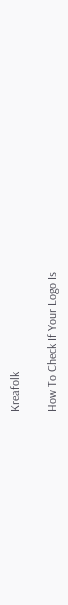Kreafolk

How To Check If Your Logo Is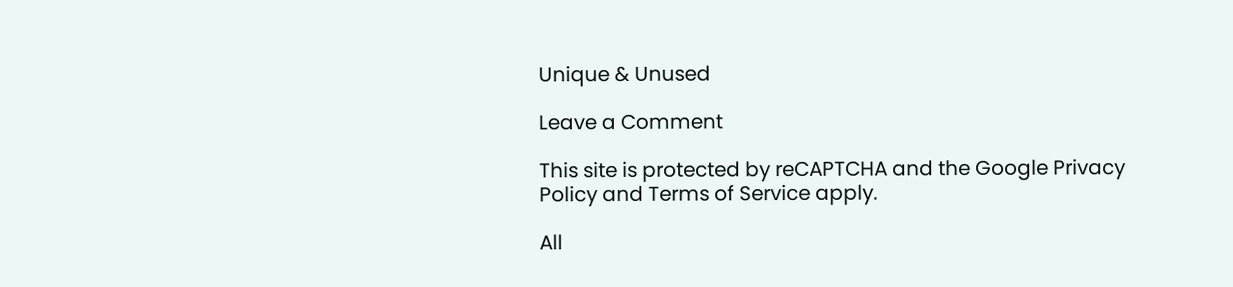Unique & Unused

Leave a Comment

This site is protected by reCAPTCHA and the Google Privacy Policy and Terms of Service apply.

All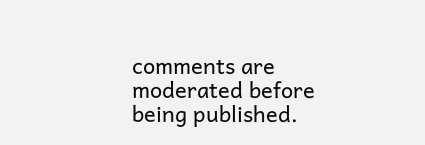comments are moderated before being published.